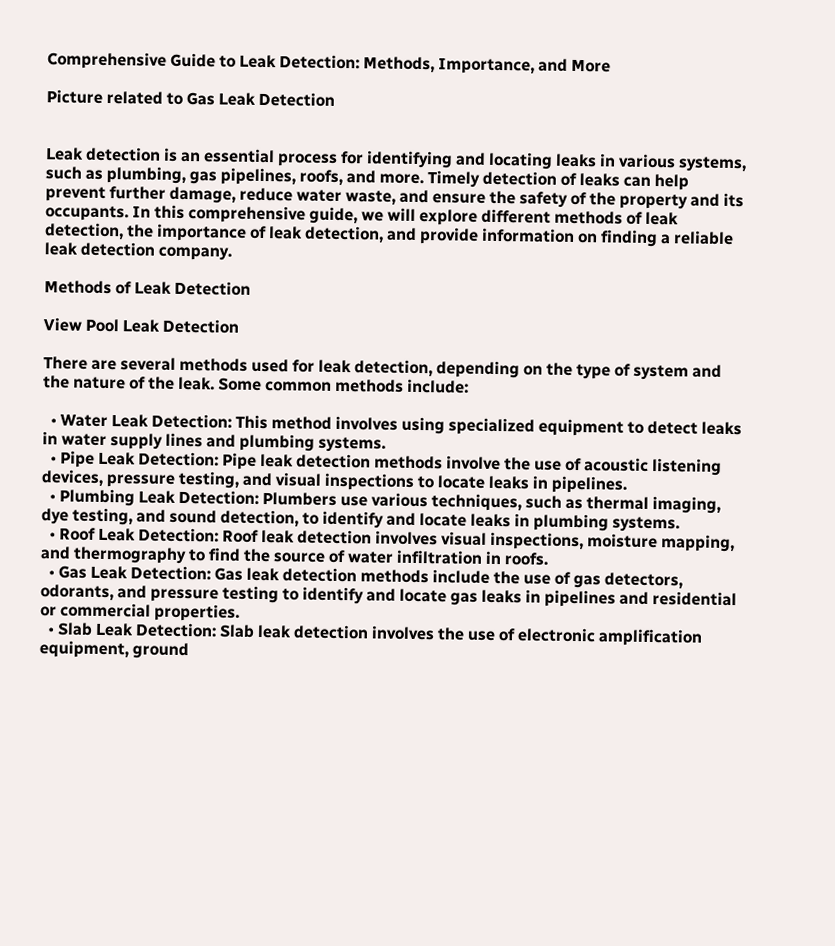Comprehensive Guide to Leak Detection: Methods, Importance, and More

Picture related to Gas Leak Detection


Leak detection is an essential process for identifying and locating leaks in various systems, such as plumbing, gas pipelines, roofs, and more. Timely detection of leaks can help prevent further damage, reduce water waste, and ensure the safety of the property and its occupants. In this comprehensive guide, we will explore different methods of leak detection, the importance of leak detection, and provide information on finding a reliable leak detection company.

Methods of Leak Detection

View Pool Leak Detection

There are several methods used for leak detection, depending on the type of system and the nature of the leak. Some common methods include:

  • Water Leak Detection: This method involves using specialized equipment to detect leaks in water supply lines and plumbing systems.
  • Pipe Leak Detection: Pipe leak detection methods involve the use of acoustic listening devices, pressure testing, and visual inspections to locate leaks in pipelines.
  • Plumbing Leak Detection: Plumbers use various techniques, such as thermal imaging, dye testing, and sound detection, to identify and locate leaks in plumbing systems.
  • Roof Leak Detection: Roof leak detection involves visual inspections, moisture mapping, and thermography to find the source of water infiltration in roofs.
  • Gas Leak Detection: Gas leak detection methods include the use of gas detectors, odorants, and pressure testing to identify and locate gas leaks in pipelines and residential or commercial properties.
  • Slab Leak Detection: Slab leak detection involves the use of electronic amplification equipment, ground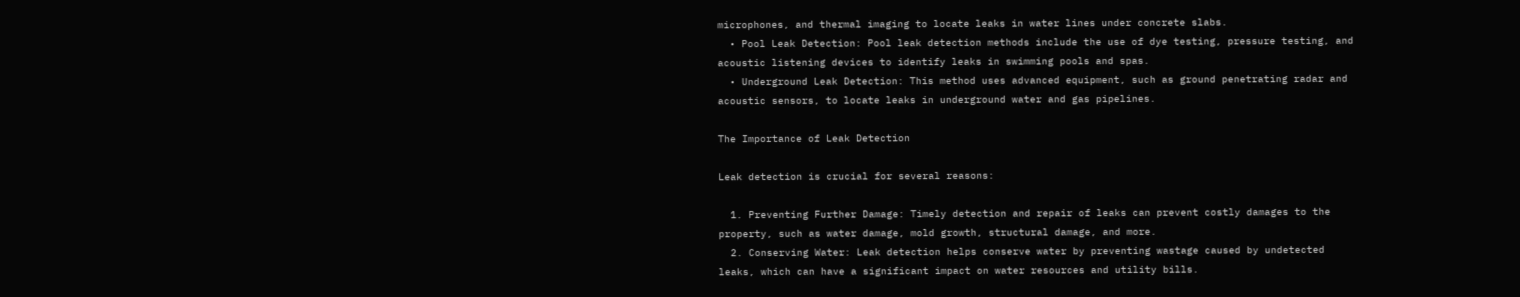microphones, and thermal imaging to locate leaks in water lines under concrete slabs.
  • Pool Leak Detection: Pool leak detection methods include the use of dye testing, pressure testing, and acoustic listening devices to identify leaks in swimming pools and spas.
  • Underground Leak Detection: This method uses advanced equipment, such as ground penetrating radar and acoustic sensors, to locate leaks in underground water and gas pipelines.

The Importance of Leak Detection

Leak detection is crucial for several reasons:

  1. Preventing Further Damage: Timely detection and repair of leaks can prevent costly damages to the property, such as water damage, mold growth, structural damage, and more.
  2. Conserving Water: Leak detection helps conserve water by preventing wastage caused by undetected leaks, which can have a significant impact on water resources and utility bills.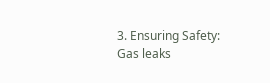3. Ensuring Safety: Gas leaks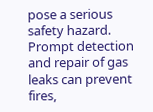pose a serious safety hazard. Prompt detection and repair of gas leaks can prevent fires,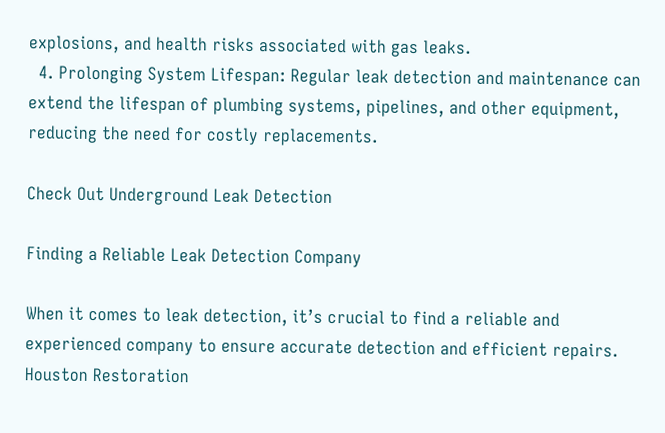explosions, and health risks associated with gas leaks.
  4. Prolonging System Lifespan: Regular leak detection and maintenance can extend the lifespan of plumbing systems, pipelines, and other equipment, reducing the need for costly replacements.

Check Out Underground Leak Detection

Finding a Reliable Leak Detection Company

When it comes to leak detection, it’s crucial to find a reliable and experienced company to ensure accurate detection and efficient repairs. Houston Restoration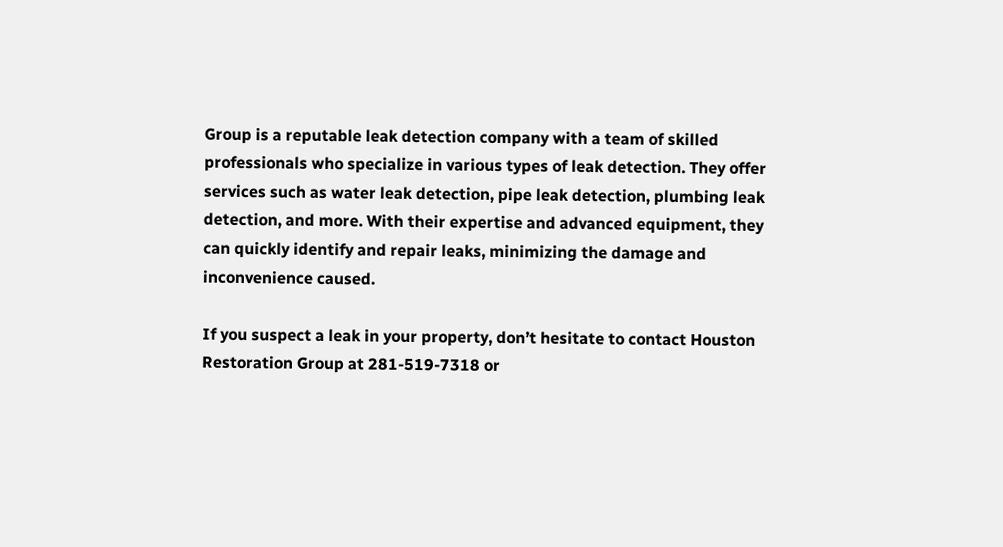Group is a reputable leak detection company with a team of skilled professionals who specialize in various types of leak detection. They offer services such as water leak detection, pipe leak detection, plumbing leak detection, and more. With their expertise and advanced equipment, they can quickly identify and repair leaks, minimizing the damage and inconvenience caused.

If you suspect a leak in your property, don’t hesitate to contact Houston Restoration Group at 281-519-7318 or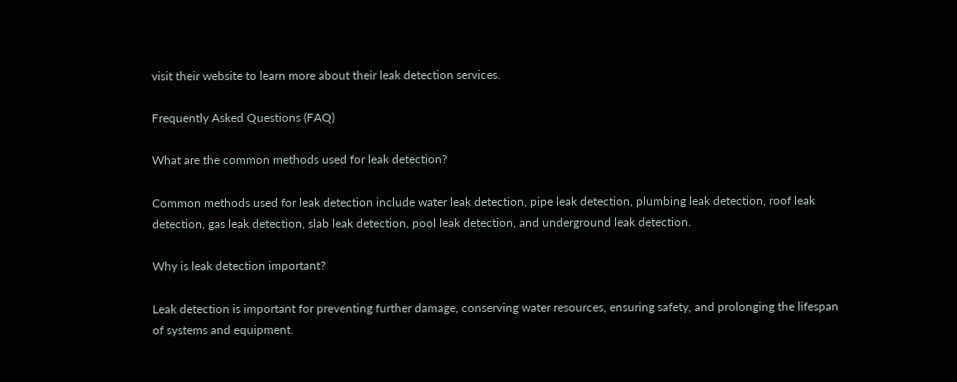visit their website to learn more about their leak detection services.

Frequently Asked Questions (FAQ)

What are the common methods used for leak detection?

Common methods used for leak detection include water leak detection, pipe leak detection, plumbing leak detection, roof leak detection, gas leak detection, slab leak detection, pool leak detection, and underground leak detection.

Why is leak detection important?

Leak detection is important for preventing further damage, conserving water resources, ensuring safety, and prolonging the lifespan of systems and equipment.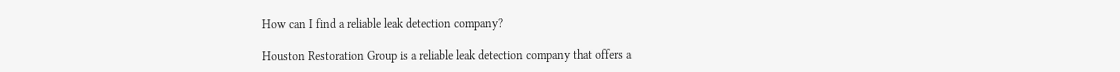How can I find a reliable leak detection company?

Houston Restoration Group is a reliable leak detection company that offers a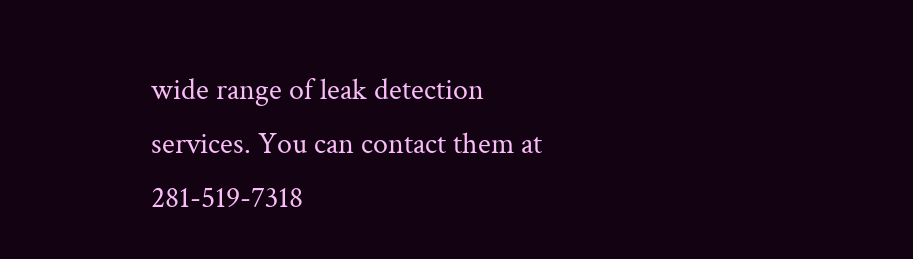wide range of leak detection services. You can contact them at 281-519-7318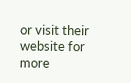or visit their website for more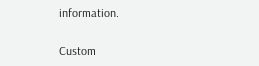information.

Custom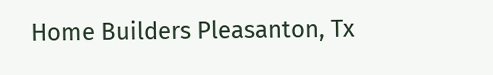Home Builders Pleasanton, Tx